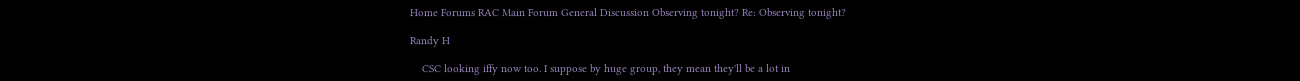Home Forums RAC Main Forum General Discussion Observing tonight? Re: Observing tonight?

Randy H

    CSC looking iffy now too. I suppose by huge group, they mean they'll be a lot in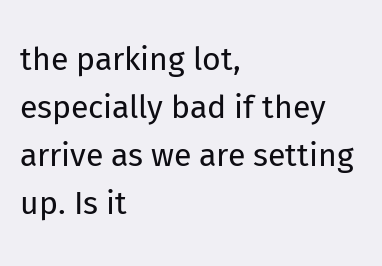the parking lot, especially bad if they arrive as we are setting up. Is it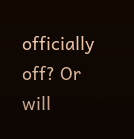officially off? Or will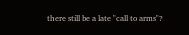there still be a late "call to arms"?